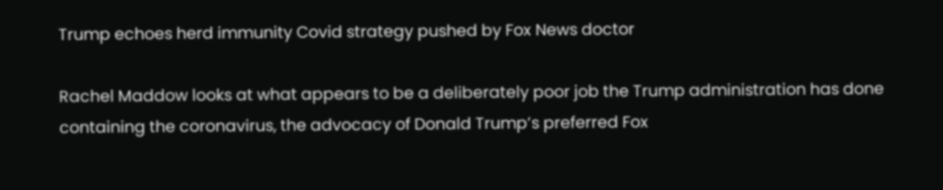Trump echoes herd immunity Covid strategy pushed by Fox News doctor

Rachel Maddow looks at what appears to be a deliberately poor job the Trump administration has done containing the coronavirus, the advocacy of Donald Trump’s preferred Fox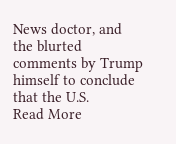News doctor, and the blurted comments by Trump himself to conclude that the U.S.
Read More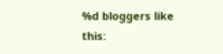%d bloggers like this: